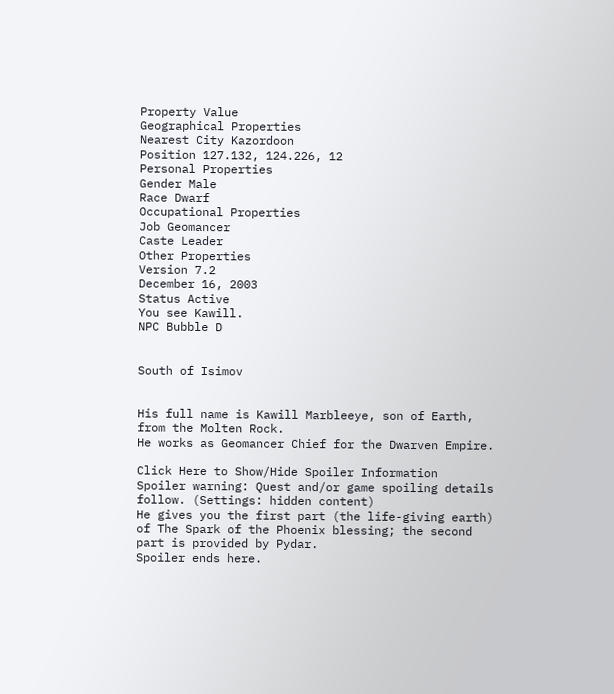Property Value
Geographical Properties
Nearest City Kazordoon
Position 127.132, 124.226, 12
Personal Properties
Gender Male
Race Dwarf
Occupational Properties
Job Geomancer
Caste Leader
Other Properties
Version 7.2
December 16, 2003
Status Active
You see Kawill.
NPC Bubble D


South of Isimov


His full name is Kawill Marbleeye, son of Earth, from the Molten Rock.
He works as Geomancer Chief for the Dwarven Empire.

Click Here to Show/Hide Spoiler Information
Spoiler warning: Quest and/or game spoiling details follow. (Settings: hidden content)
He gives you the first part (the life-giving earth) of The Spark of the Phoenix blessing; the second part is provided by Pydar.
Spoiler ends here.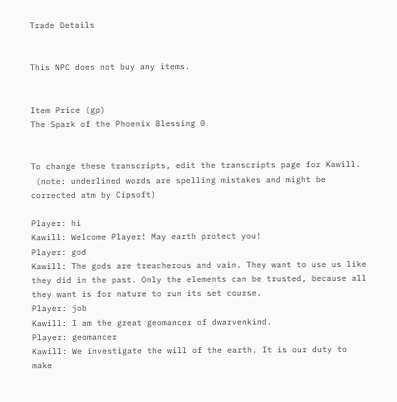Trade Details


This NPC does not buy any items.


Item Price (gp)
The Spark of the Phoenix Blessing 0


To change these transcripts, edit the transcripts page for Kawill.
 (note: underlined words are spelling mistakes and might be corrected atm by Cipsoft)

Player: hi
Kawill: Welcome Player! May earth protect you!
Player: god
Kawill: The gods are treacherous and vain. They want to use us like they did in the past. Only the elements can be trusted, because all they want is for nature to run its set course.
Player: job
Kawill: I am the great geomancer of dwarvenkind.
Player: geomancer
Kawill: We investigate the will of the earth. It is our duty to make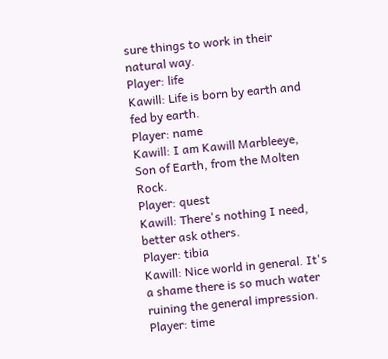sure things to work in their natural way.
Player: life
Kawill: Life is born by earth and fed by earth.
Player: name
Kawill: I am Kawill Marbleeye, Son of Earth, from the Molten Rock.
Player: quest
Kawill: There's nothing I need, better ask others.
Player: tibia
Kawill: Nice world in general. It's a shame there is so much water ruining the general impression.
Player: time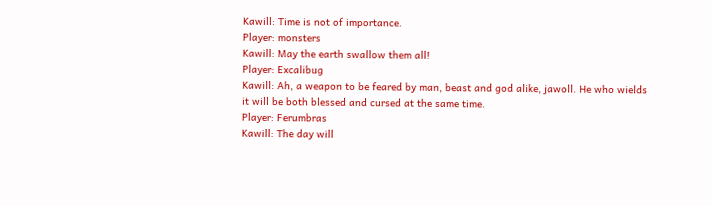Kawill: Time is not of importance.
Player: monsters
Kawill: May the earth swallow them all!
Player: Excalibug
Kawill: Ah, a weapon to be feared by man, beast and god alike, jawoll. He who wields it will be both blessed and cursed at the same time.
Player: Ferumbras
Kawill: The day will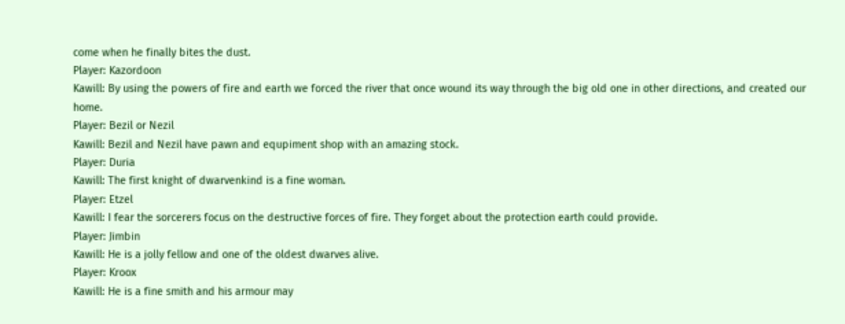come when he finally bites the dust.
Player: Kazordoon
Kawill: By using the powers of fire and earth we forced the river that once wound its way through the big old one in other directions, and created our home.
Player: Bezil or Nezil
Kawill: Bezil and Nezil have pawn and equpiment shop with an amazing stock.
Player: Duria
Kawill: The first knight of dwarvenkind is a fine woman.
Player: Etzel
Kawill: I fear the sorcerers focus on the destructive forces of fire. They forget about the protection earth could provide.
Player: Jimbin
Kawill: He is a jolly fellow and one of the oldest dwarves alive.
Player: Kroox
Kawill: He is a fine smith and his armour may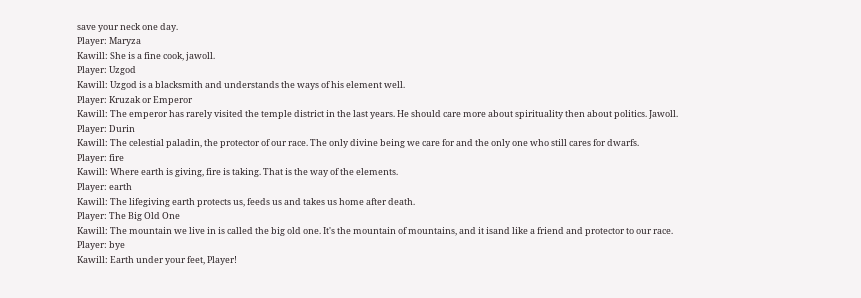save your neck one day.
Player: Maryza
Kawill: She is a fine cook, jawoll.
Player: Uzgod
Kawill: Uzgod is a blacksmith and understands the ways of his element well.
Player: Kruzak or Emperor
Kawill: The emperor has rarely visited the temple district in the last years. He should care more about spirituality then about politics. Jawoll.
Player: Durin
Kawill: The celestial paladin, the protector of our race. The only divine being we care for and the only one who still cares for dwarfs.
Player: fire
Kawill: Where earth is giving, fire is taking. That is the way of the elements.
Player: earth
Kawill: The lifegiving earth protects us, feeds us and takes us home after death.
Player: The Big Old One
Kawill: The mountain we live in is called the big old one. It's the mountain of mountains, and it isand like a friend and protector to our race.
Player: bye
Kawill: Earth under your feet, Player!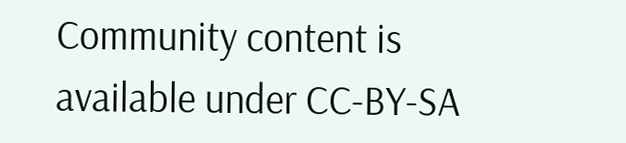Community content is available under CC-BY-SA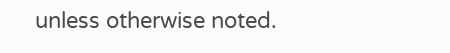unless otherwise noted.